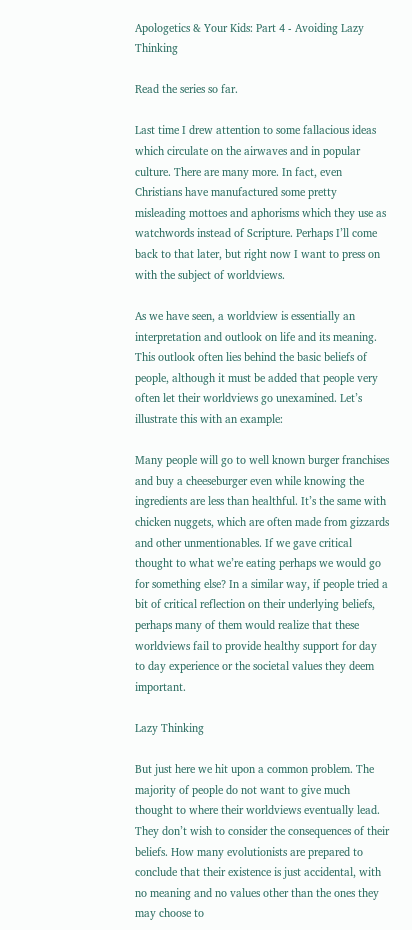Apologetics & Your Kids: Part 4 - Avoiding Lazy Thinking

Read the series so far.

Last time I drew attention to some fallacious ideas which circulate on the airwaves and in popular culture. There are many more. In fact, even Christians have manufactured some pretty misleading mottoes and aphorisms which they use as watchwords instead of Scripture. Perhaps I’ll come back to that later, but right now I want to press on with the subject of worldviews.

As we have seen, a worldview is essentially an interpretation and outlook on life and its meaning. This outlook often lies behind the basic beliefs of people, although it must be added that people very often let their worldviews go unexamined. Let’s illustrate this with an example:

Many people will go to well known burger franchises and buy a cheeseburger even while knowing the ingredients are less than healthful. It’s the same with chicken nuggets, which are often made from gizzards and other unmentionables. If we gave critical thought to what we’re eating perhaps we would go for something else? In a similar way, if people tried a bit of critical reflection on their underlying beliefs, perhaps many of them would realize that these worldviews fail to provide healthy support for day to day experience or the societal values they deem important.

Lazy Thinking

But just here we hit upon a common problem. The majority of people do not want to give much thought to where their worldviews eventually lead. They don’t wish to consider the consequences of their beliefs. How many evolutionists are prepared to conclude that their existence is just accidental, with no meaning and no values other than the ones they may choose to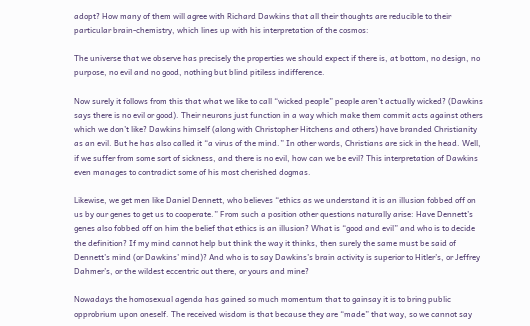adopt? How many of them will agree with Richard Dawkins that all their thoughts are reducible to their particular brain-chemistry, which lines up with his interpretation of the cosmos:

The universe that we observe has precisely the properties we should expect if there is, at bottom, no design, no purpose, no evil and no good, nothing but blind pitiless indifference.

Now surely it follows from this that what we like to call “wicked people” people aren’t actually wicked? (Dawkins says there is no evil or good). Their neurons just function in a way which make them commit acts against others which we don’t like? Dawkins himself (along with Christopher Hitchens and others) have branded Christianity as an evil. But he has also called it “a virus of the mind.” In other words, Christians are sick in the head. Well, if we suffer from some sort of sickness, and there is no evil, how can we be evil? This interpretation of Dawkins even manages to contradict some of his most cherished dogmas.

Likewise, we get men like Daniel Dennett, who believes “ethics as we understand it is an illusion fobbed off on us by our genes to get us to cooperate.” From such a position other questions naturally arise: Have Dennett’s genes also fobbed off on him the belief that ethics is an illusion? What is “good and evil” and who is to decide the definition? If my mind cannot help but think the way it thinks, then surely the same must be said of Dennett’s mind (or Dawkins’ mind)? And who is to say Dawkins’s brain activity is superior to Hitler’s, or Jeffrey Dahmer’s, or the wildest eccentric out there, or yours and mine?

Nowadays the homosexual agenda has gained so much momentum that to gainsay it is to bring public opprobrium upon oneself. The received wisdom is that because they are “made” that way, so we cannot say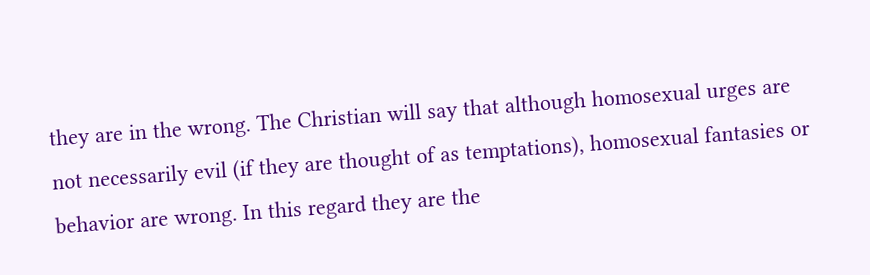they are in the wrong. The Christian will say that although homosexual urges are not necessarily evil (if they are thought of as temptations), homosexual fantasies or behavior are wrong. In this regard they are the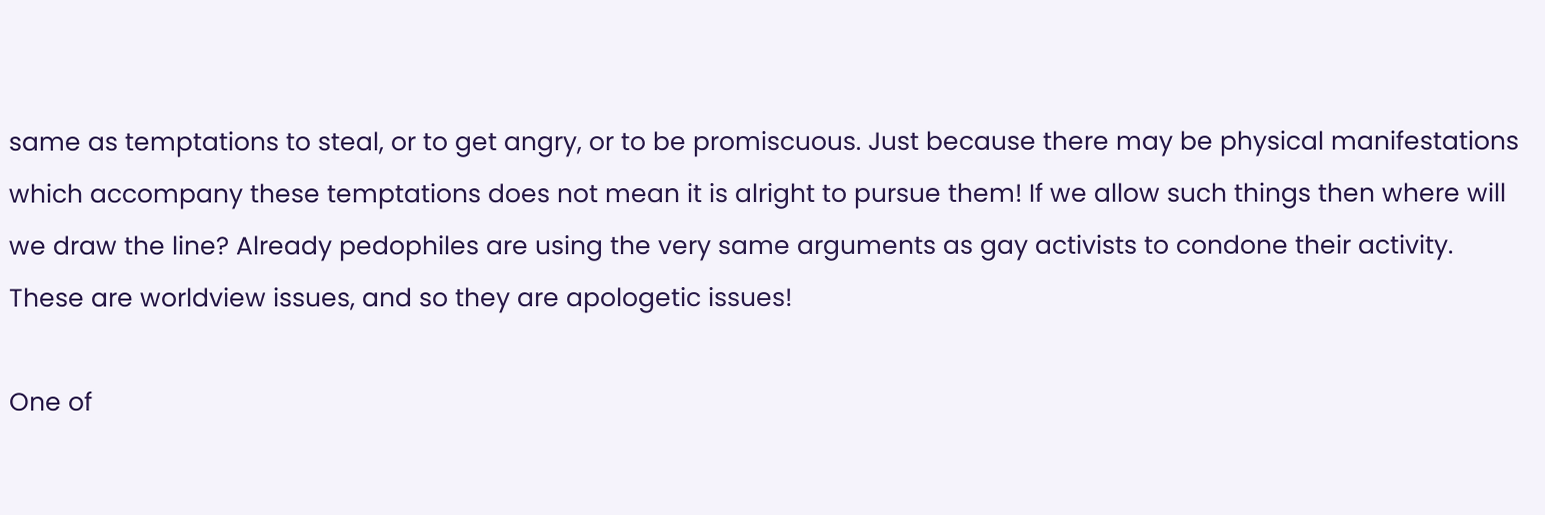same as temptations to steal, or to get angry, or to be promiscuous. Just because there may be physical manifestations which accompany these temptations does not mean it is alright to pursue them! If we allow such things then where will we draw the line? Already pedophiles are using the very same arguments as gay activists to condone their activity. These are worldview issues, and so they are apologetic issues!

One of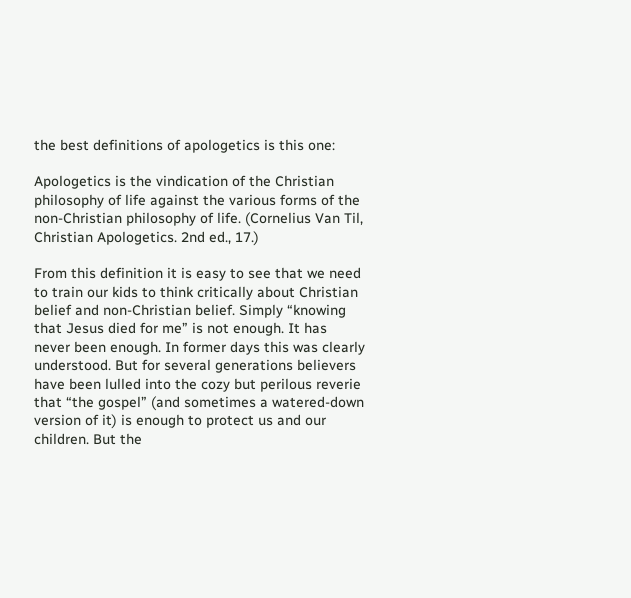the best definitions of apologetics is this one:

Apologetics is the vindication of the Christian philosophy of life against the various forms of the non-Christian philosophy of life. (Cornelius Van Til, Christian Apologetics. 2nd ed., 17.)

From this definition it is easy to see that we need to train our kids to think critically about Christian belief and non-Christian belief. Simply “knowing that Jesus died for me” is not enough. It has never been enough. In former days this was clearly understood. But for several generations believers have been lulled into the cozy but perilous reverie that “the gospel” (and sometimes a watered-down version of it) is enough to protect us and our children. But the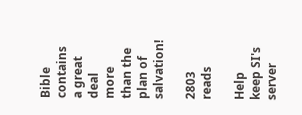Bible contains a great deal more than the plan of salvation!

2803 reads

Help keep SI's server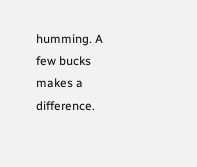humming. A few bucks makes a difference.